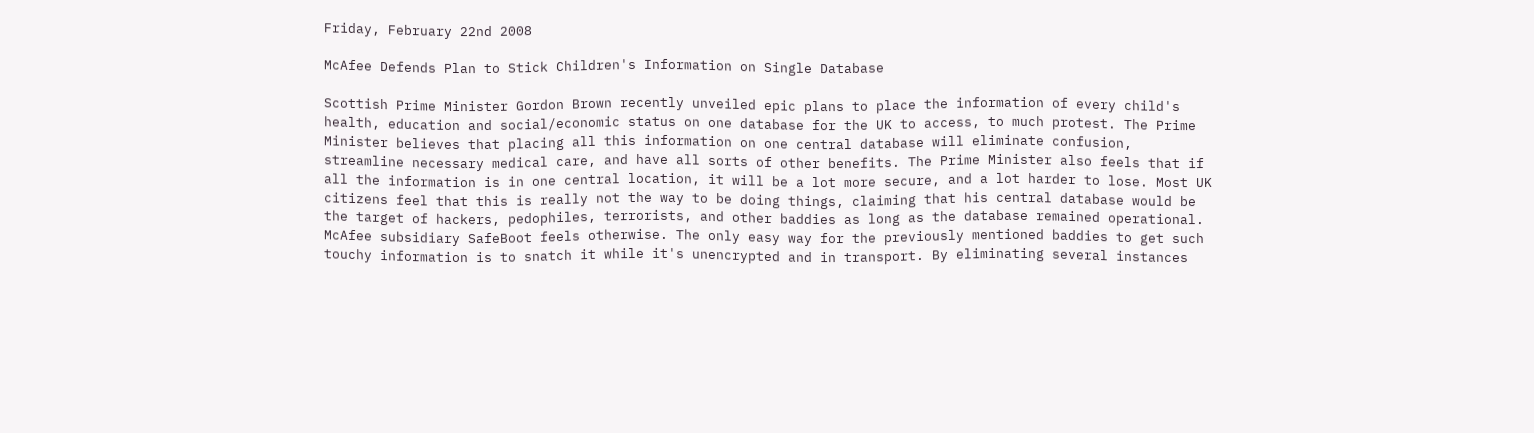Friday, February 22nd 2008

McAfee Defends Plan to Stick Children's Information on Single Database

Scottish Prime Minister Gordon Brown recently unveiled epic plans to place the information of every child's health, education and social/economic status on one database for the UK to access, to much protest. The Prime Minister believes that placing all this information on one central database will eliminate confusion, streamline necessary medical care, and have all sorts of other benefits. The Prime Minister also feels that if all the information is in one central location, it will be a lot more secure, and a lot harder to lose. Most UK citizens feel that this is really not the way to be doing things, claiming that his central database would be the target of hackers, pedophiles, terrorists, and other baddies as long as the database remained operational. McAfee subsidiary SafeBoot feels otherwise. The only easy way for the previously mentioned baddies to get such touchy information is to snatch it while it's unencrypted and in transport. By eliminating several instances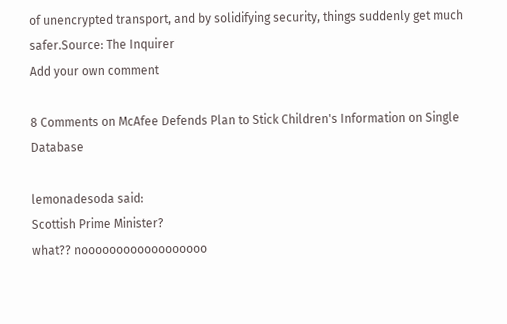of unencrypted transport, and by solidifying security, things suddenly get much safer.Source: The Inquirer
Add your own comment

8 Comments on McAfee Defends Plan to Stick Children's Information on Single Database

lemonadesoda said:
Scottish Prime Minister?
what?? noooooooooooooooooo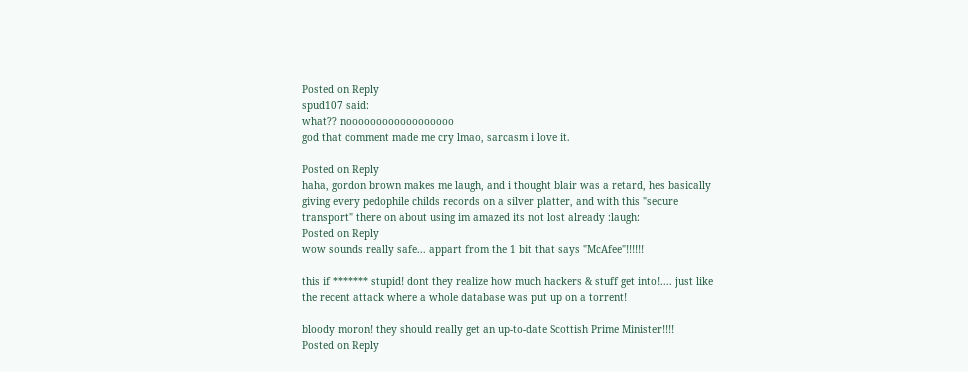Posted on Reply
spud107 said:
what?? noooooooooooooooooo
god that comment made me cry lmao, sarcasm i love it.

Posted on Reply
haha, gordon brown makes me laugh, and i thought blair was a retard, hes basically giving every pedophile childs records on a silver platter, and with this "secure transport" there on about using im amazed its not lost already :laugh:
Posted on Reply
wow sounds really safe... appart from the 1 bit that says "McAfee"!!!!!!

this if ******* stupid! dont they realize how much hackers & stuff get into!.... just like the recent attack where a whole database was put up on a torrent!

bloody moron! they should really get an up-to-date Scottish Prime Minister!!!!
Posted on Reply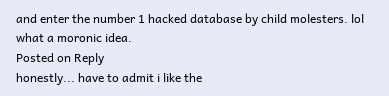and enter the number 1 hacked database by child molesters. lol what a moronic idea.
Posted on Reply
honestly... have to admit i like the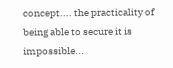concept.... the practicality of being able to secure it is impossible...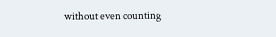without even counting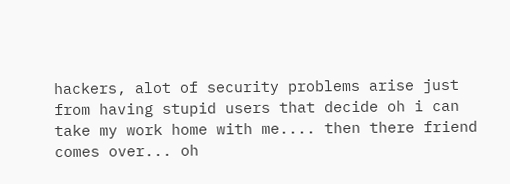hackers, alot of security problems arise just from having stupid users that decide oh i can take my work home with me.... then there friend comes over... oh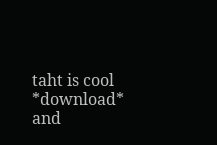taht is cool *download* and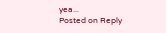yea...
Posted on Reply